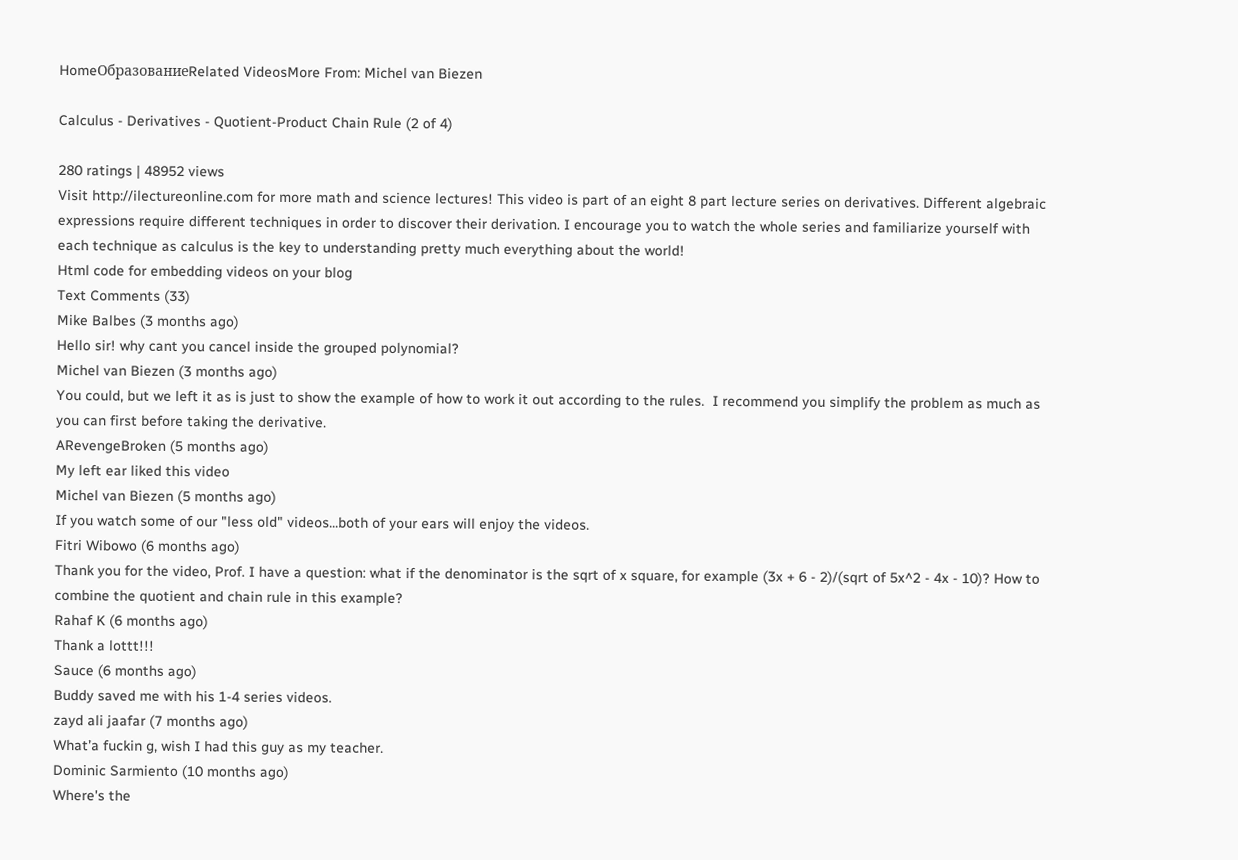HomeОбразованиеRelated VideosMore From: Michel van Biezen

Calculus - Derivatives - Quotient-Product Chain Rule (2 of 4)

280 ratings | 48952 views
Visit http://ilectureonline.com for more math and science lectures! This video is part of an eight 8 part lecture series on derivatives. Different algebraic expressions require different techniques in order to discover their derivation. I encourage you to watch the whole series and familiarize yourself with each technique as calculus is the key to understanding pretty much everything about the world!
Html code for embedding videos on your blog
Text Comments (33)
Mike Balbes (3 months ago)
Hello sir! why cant you cancel inside the grouped polynomial?
Michel van Biezen (3 months ago)
You could, but we left it as is just to show the example of how to work it out according to the rules.  I recommend you simplify the problem as much as you can first before taking the derivative.
ARevengeBroken (5 months ago)
My left ear liked this video
Michel van Biezen (5 months ago)
If you watch some of our "less old" videos...both of your ears will enjoy the videos.
Fitri Wibowo (6 months ago)
Thank you for the video, Prof. I have a question: what if the denominator is the sqrt of x square, for example (3x + 6 - 2)/(sqrt of 5x^2 - 4x - 10)? How to combine the quotient and chain rule in this example?
Rahaf K (6 months ago)
Thank a lottt!!!
Sauce (6 months ago)
Buddy saved me with his 1-4 series videos.
zayd ali jaafar (7 months ago)
What’a fuckin g, wish I had this guy as my teacher.
Dominic Sarmiento (10 months ago)
Where's the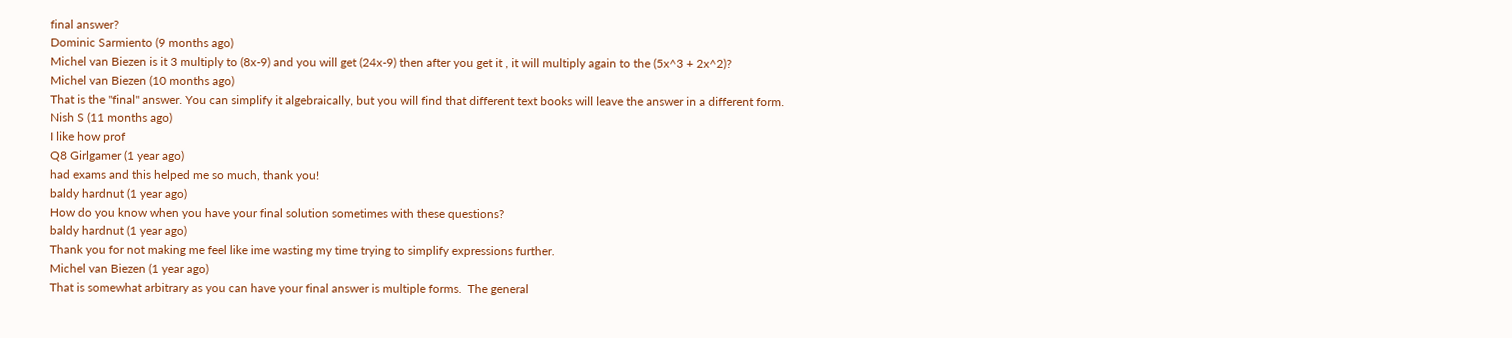final answer?
Dominic Sarmiento (9 months ago)
Michel van Biezen is it 3 multiply to (8x-9) and you will get (24x-9) then after you get it , it will multiply again to the (5x^3 + 2x^2)?
Michel van Biezen (10 months ago)
That is the "final" answer. You can simplify it algebraically, but you will find that different text books will leave the answer in a different form.
Nish S (11 months ago)
I like how prof
Q8 Girlgamer (1 year ago)
had exams and this helped me so much, thank you!
baldy hardnut (1 year ago)
How do you know when you have your final solution sometimes with these questions?
baldy hardnut (1 year ago)
Thank you for not making me feel like ime wasting my time trying to simplify expressions further.
Michel van Biezen (1 year ago)
That is somewhat arbitrary as you can have your final answer is multiple forms.  The general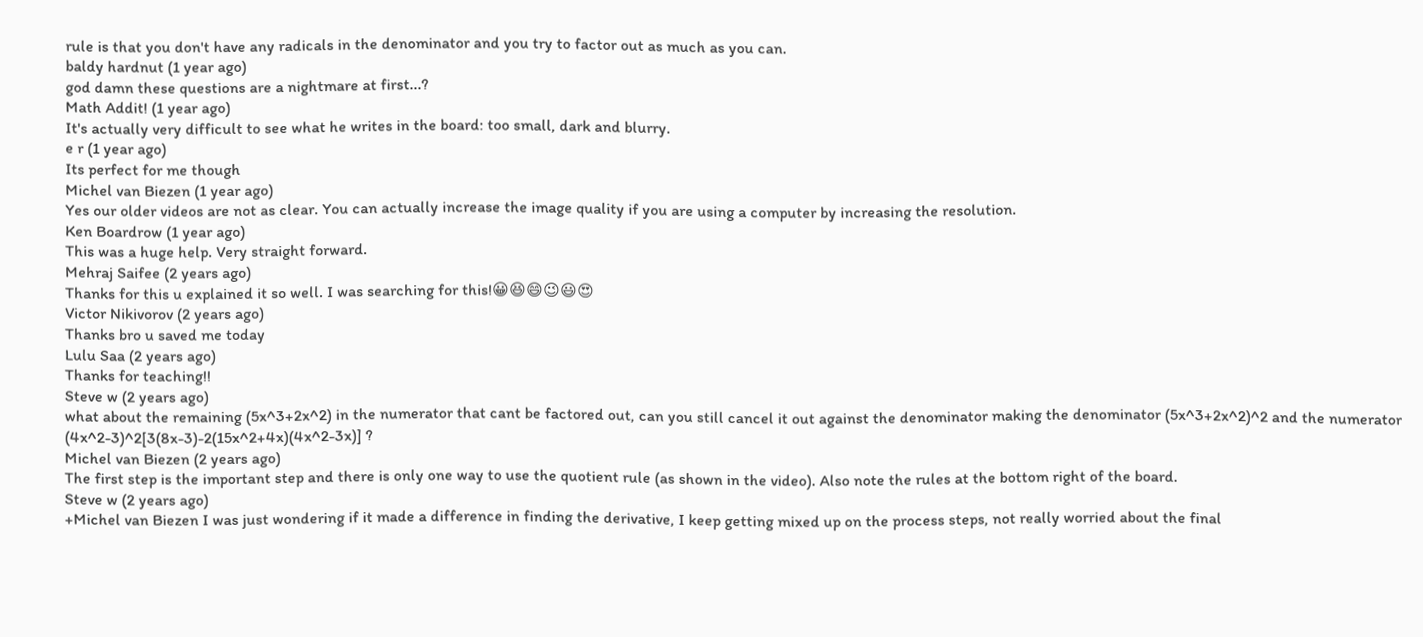rule is that you don't have any radicals in the denominator and you try to factor out as much as you can.
baldy hardnut (1 year ago)
god damn these questions are a nightmare at first...?
Math Addit! (1 year ago)
It's actually very difficult to see what he writes in the board: too small, dark and blurry.
e r (1 year ago)
Its perfect for me though
Michel van Biezen (1 year ago)
Yes our older videos are not as clear. You can actually increase the image quality if you are using a computer by increasing the resolution.
Ken Boardrow (1 year ago)
This was a huge help. Very straight forward.
Mehraj Saifee (2 years ago)
Thanks for this u explained it so well. I was searching for this!😀😆😄😉😃😍
Victor Nikivorov (2 years ago)
Thanks bro u saved me today
Lulu Saa (2 years ago)
Thanks for teaching!!
Steve w (2 years ago)
what about the remaining (5x^3+2x^2) in the numerator that cant be factored out, can you still cancel it out against the denominator making the denominator (5x^3+2x^2)^2 and the numerator (4x^2-3)^2[3(8x-3)-2(15x^2+4x)(4x^2-3x)] ?
Michel van Biezen (2 years ago)
The first step is the important step and there is only one way to use the quotient rule (as shown in the video). Also note the rules at the bottom right of the board.
Steve w (2 years ago)
+Michel van Biezen I was just wondering if it made a difference in finding the derivative, I keep getting mixed up on the process steps, not really worried about the final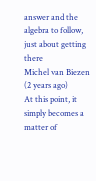answer and the algebra to follow, just about getting there
Michel van Biezen (2 years ago)
At this point, it simply becomes a matter of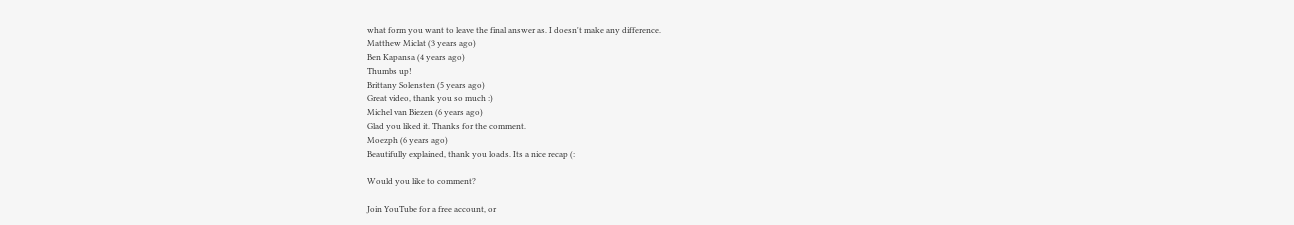what form you want to leave the final answer as. I doesn't make any difference.
Matthew Miclat (3 years ago)
Ben Kapansa (4 years ago)
Thumbs up!
Brittany Solensten (5 years ago)
Great video, thank you so much :)
Michel van Biezen (6 years ago)
Glad you liked it. Thanks for the comment.
Moezph (6 years ago)
Beautifully explained, thank you loads. Its a nice recap (:

Would you like to comment?

Join YouTube for a free account, or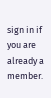sign in if you are already a member.